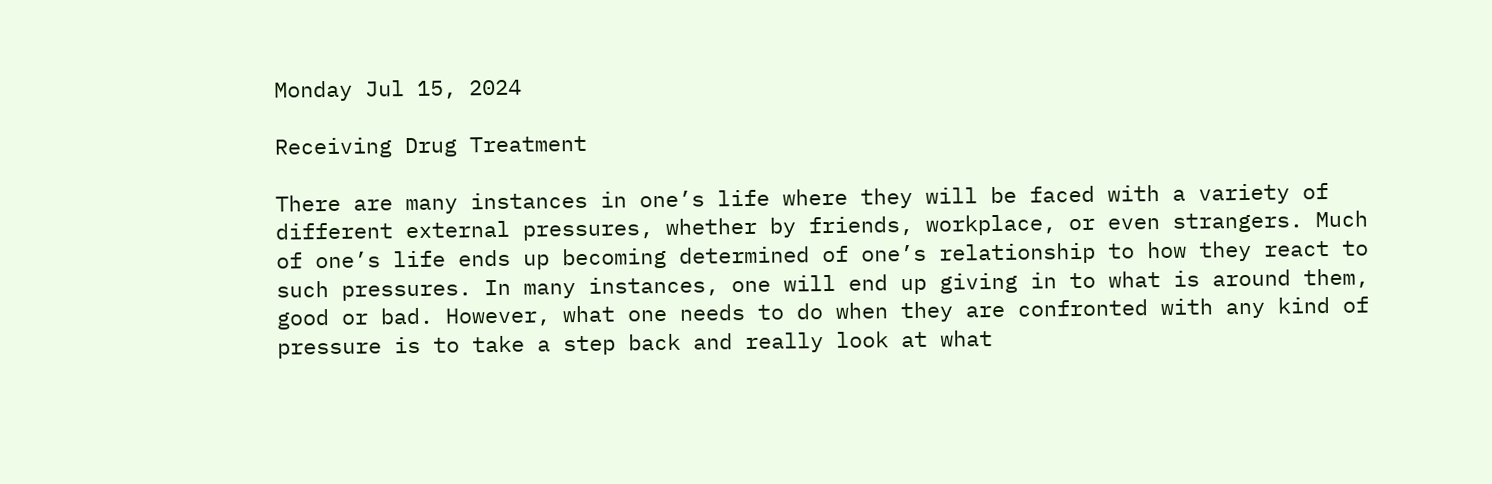Monday Jul 15, 2024

Receiving Drug Treatment

There are many instances in one’s life where they will be faced with a variety of different external pressures, whether by friends, workplace, or even strangers. Much of one’s life ends up becoming determined of one’s relationship to how they react to such pressures. In many instances, one will end up giving in to what is around them, good or bad. However, what one needs to do when they are confronted with any kind of pressure is to take a step back and really look at what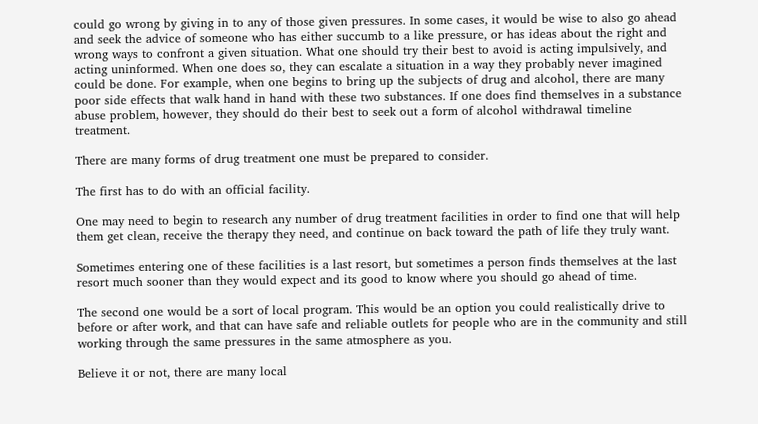could go wrong by giving in to any of those given pressures. In some cases, it would be wise to also go ahead and seek the advice of someone who has either succumb to a like pressure, or has ideas about the right and wrong ways to confront a given situation. What one should try their best to avoid is acting impulsively, and acting uninformed. When one does so, they can escalate a situation in a way they probably never imagined could be done. For example, when one begins to bring up the subjects of drug and alcohol, there are many poor side effects that walk hand in hand with these two substances. If one does find themselves in a substance abuse problem, however, they should do their best to seek out a form of alcohol withdrawal timeline treatment.

There are many forms of drug treatment one must be prepared to consider.

The first has to do with an official facility.

One may need to begin to research any number of drug treatment facilities in order to find one that will help them get clean, receive the therapy they need, and continue on back toward the path of life they truly want.

Sometimes entering one of these facilities is a last resort, but sometimes a person finds themselves at the last resort much sooner than they would expect and its good to know where you should go ahead of time.

The second one would be a sort of local program. This would be an option you could realistically drive to before or after work, and that can have safe and reliable outlets for people who are in the community and still working through the same pressures in the same atmosphere as you.

Believe it or not, there are many local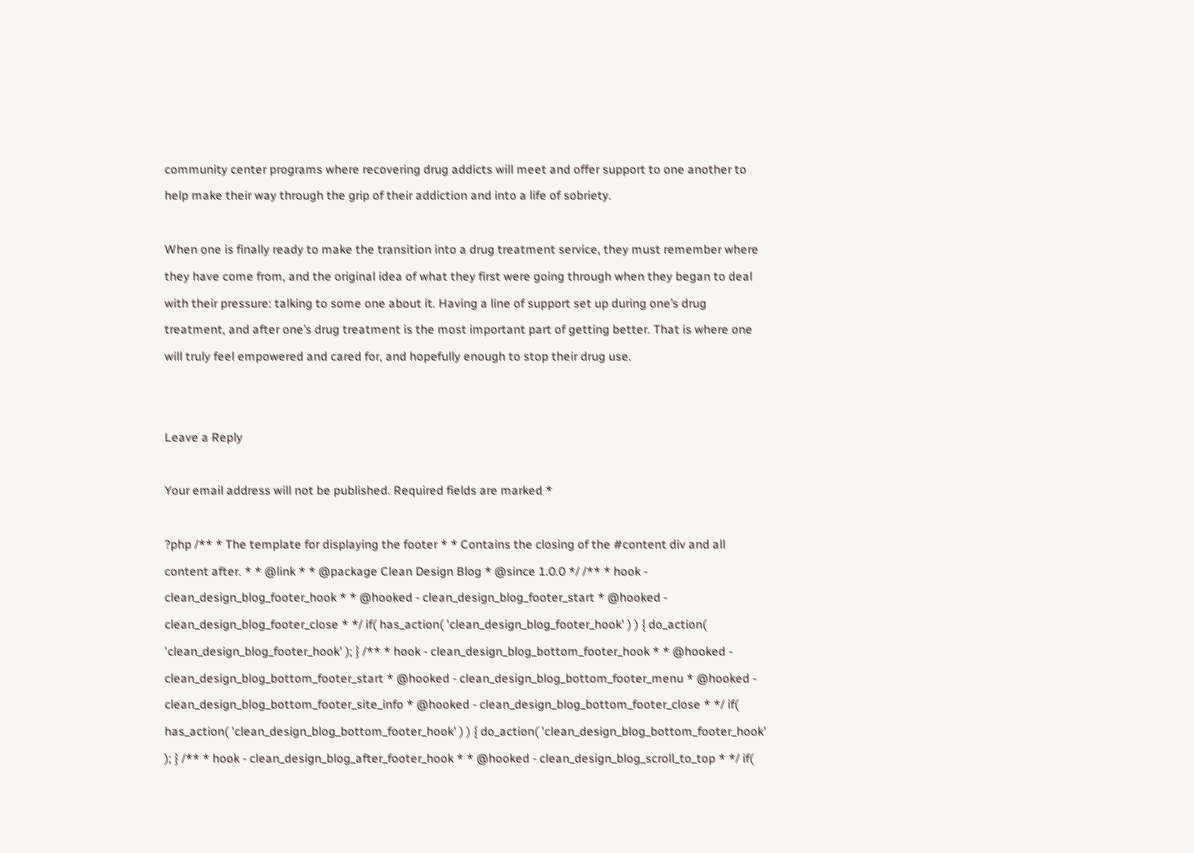community center programs where recovering drug addicts will meet and offer support to one another to help make their way through the grip of their addiction and into a life of sobriety.

When one is finally ready to make the transition into a drug treatment service, they must remember where they have come from, and the original idea of what they first were going through when they began to deal with their pressure: talking to some one about it. Having a line of support set up during one’s drug treatment, and after one’s drug treatment is the most important part of getting better. That is where one will truly feel empowered and cared for, and hopefully enough to stop their drug use.


Leave a Reply

Your email address will not be published. Required fields are marked *

?php /** * The template for displaying the footer * * Contains the closing of the #content div and all content after. * * @link * * @package Clean Design Blog * @since 1.0.0 */ /** * hook - clean_design_blog_footer_hook * * @hooked - clean_design_blog_footer_start * @hooked - clean_design_blog_footer_close * */ if( has_action( 'clean_design_blog_footer_hook' ) ) { do_action( 'clean_design_blog_footer_hook' ); } /** * hook - clean_design_blog_bottom_footer_hook * * @hooked - clean_design_blog_bottom_footer_start * @hooked - clean_design_blog_bottom_footer_menu * @hooked - clean_design_blog_bottom_footer_site_info * @hooked - clean_design_blog_bottom_footer_close * */ if( has_action( 'clean_design_blog_bottom_footer_hook' ) ) { do_action( 'clean_design_blog_bottom_footer_hook' ); } /** * hook - clean_design_blog_after_footer_hook * * @hooked - clean_design_blog_scroll_to_top * */ if(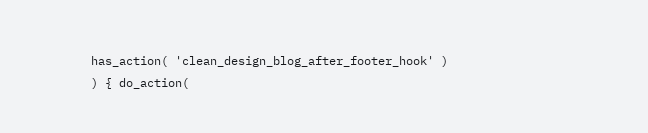has_action( 'clean_design_blog_after_footer_hook' ) ) { do_action(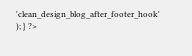'clean_design_blog_after_footer_hook' ); } ?>